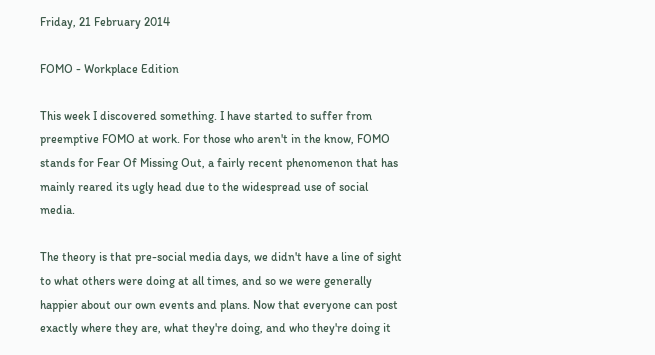Friday, 21 February 2014

FOMO - Workplace Edition

This week I discovered something. I have started to suffer from preemptive FOMO at work. For those who aren't in the know, FOMO stands for Fear Of Missing Out, a fairly recent phenomenon that has mainly reared its ugly head due to the widespread use of social media.

The theory is that pre-social media days, we didn't have a line of sight to what others were doing at all times, and so we were generally happier about our own events and plans. Now that everyone can post exactly where they are, what they're doing, and who they're doing it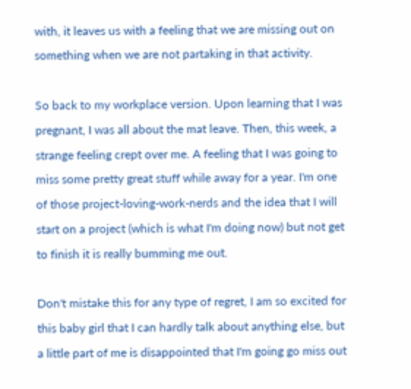with, it leaves us with a feeling that we are missing out on something when we are not partaking in that activity.

So back to my workplace version. Upon learning that I was pregnant, I was all about the mat leave. Then, this week, a strange feeling crept over me. A feeling that I was going to miss some pretty great stuff while away for a year. I'm one of those project-loving-work-nerds and the idea that I will start on a project (which is what I'm doing now) but not get to finish it is really bumming me out.

Don't mistake this for any type of regret, I am so excited for this baby girl that I can hardly talk about anything else, but a little part of me is disappointed that I'm going go miss out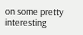on some pretty interesting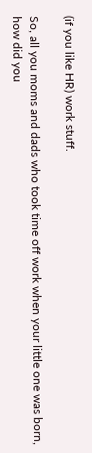(if you like HR) work stuff.

So, all you moms and dads who took time off work when your little one was born, how did you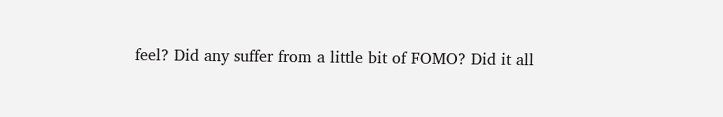feel? Did any suffer from a little bit of FOMO? Did it all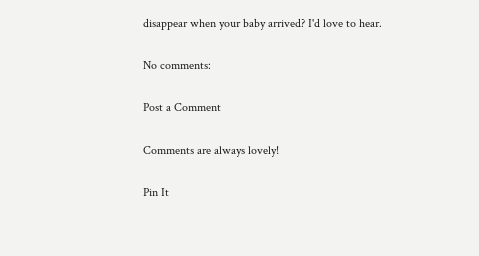disappear when your baby arrived? I'd love to hear.

No comments:

Post a Comment

Comments are always lovely!

Pin It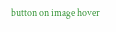button on image hover